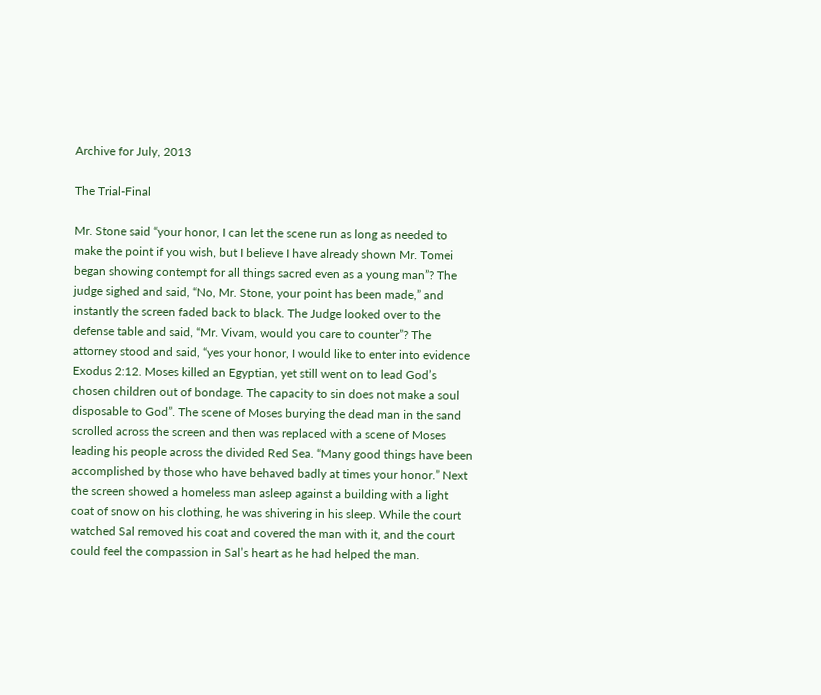Archive for July, 2013

The Trial-Final

Mr. Stone said “your honor, I can let the scene run as long as needed to make the point if you wish, but I believe I have already shown Mr. Tomei began showing contempt for all things sacred even as a young man”? The judge sighed and said, “No, Mr. Stone, your point has been made,” and instantly the screen faded back to black. The Judge looked over to the defense table and said, “Mr. Vivam, would you care to counter”? The attorney stood and said, “yes your honor, I would like to enter into evidence Exodus 2:12. Moses killed an Egyptian, yet still went on to lead God’s chosen children out of bondage. The capacity to sin does not make a soul disposable to God”. The scene of Moses burying the dead man in the sand scrolled across the screen and then was replaced with a scene of Moses leading his people across the divided Red Sea. “Many good things have been accomplished by those who have behaved badly at times your honor.” Next the screen showed a homeless man asleep against a building with a light coat of snow on his clothing, he was shivering in his sleep. While the court watched Sal removed his coat and covered the man with it, and the court could feel the compassion in Sal’s heart as he had helped the man.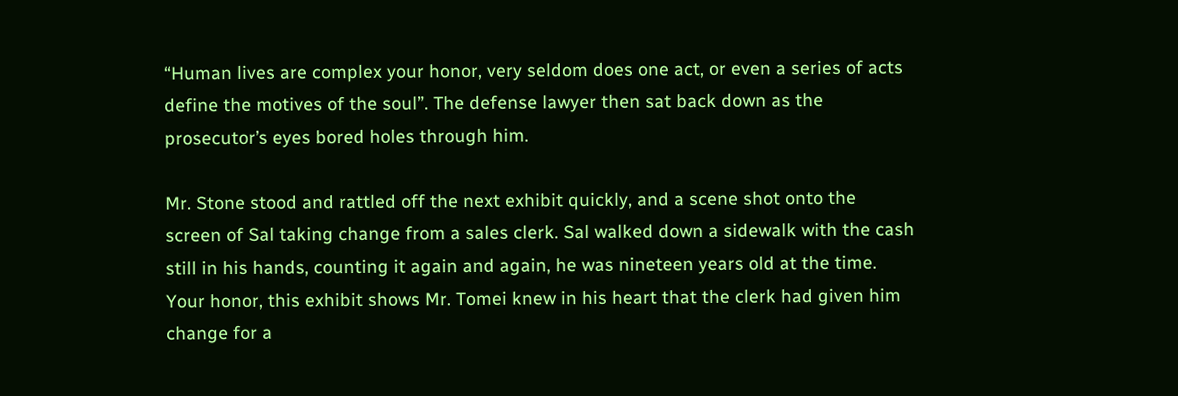“Human lives are complex your honor, very seldom does one act, or even a series of acts define the motives of the soul”. The defense lawyer then sat back down as the prosecutor’s eyes bored holes through him.

Mr. Stone stood and rattled off the next exhibit quickly, and a scene shot onto the screen of Sal taking change from a sales clerk. Sal walked down a sidewalk with the cash still in his hands, counting it again and again, he was nineteen years old at the time. Your honor, this exhibit shows Mr. Tomei knew in his heart that the clerk had given him change for a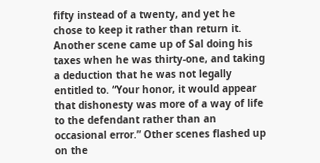fifty instead of a twenty, and yet he chose to keep it rather than return it. Another scene came up of Sal doing his taxes when he was thirty-one, and taking a deduction that he was not legally entitled to. “Your honor, it would appear that dishonesty was more of a way of life to the defendant rather than an occasional error.” Other scenes flashed up on the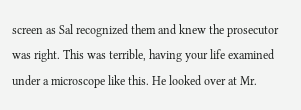screen as Sal recognized them and knew the prosecutor was right. This was terrible, having your life examined under a microscope like this. He looked over at Mr.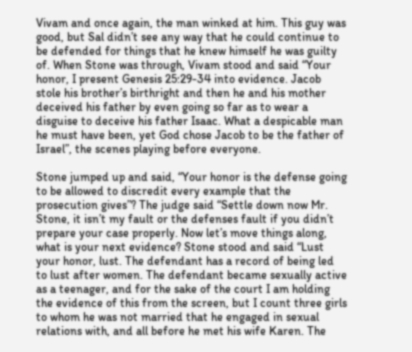Vivam and once again, the man winked at him. This guy was good, but Sal didn’t see any way that he could continue to be defended for things that he knew himself he was guilty of. When Stone was through, Vivam stood and said “Your honor, I present Genesis 25:29-34 into evidence. Jacob stole his brother’s birthright and then he and his mother deceived his father by even going so far as to wear a disguise to deceive his father Isaac. What a despicable man he must have been, yet God chose Jacob to be the father of Israel”, the scenes playing before everyone.

Stone jumped up and said, “Your honor is the defense going to be allowed to discredit every example that the prosecution gives”? The judge said “Settle down now Mr. Stone, it isn’t my fault or the defenses fault if you didn’t prepare your case properly. Now let’s move things along, what is your next evidence? Stone stood and said “Lust your honor, lust. The defendant has a record of being led to lust after women. The defendant became sexually active as a teenager, and for the sake of the court I am holding the evidence of this from the screen, but I count three girls to whom he was not married that he engaged in sexual relations with, and all before he met his wife Karen. The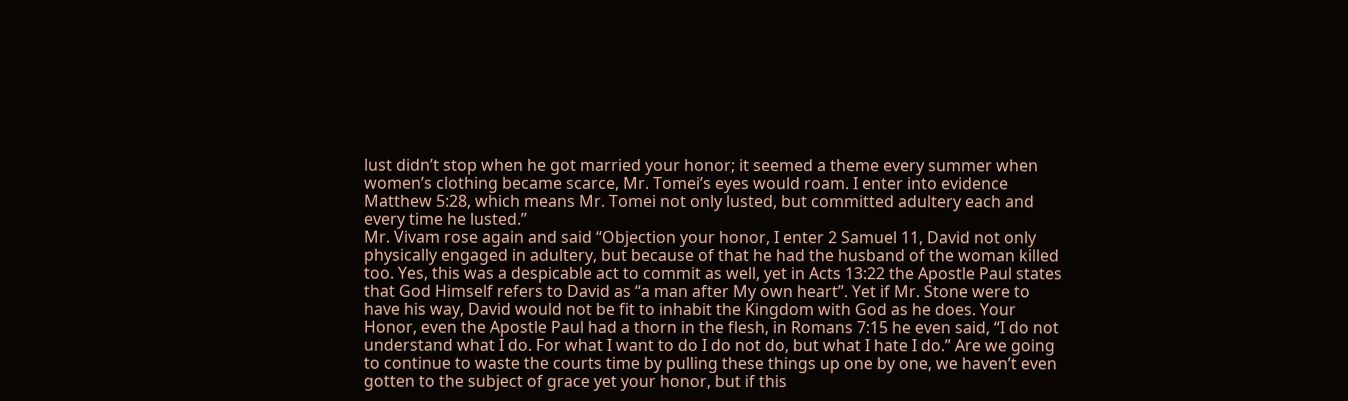lust didn’t stop when he got married your honor; it seemed a theme every summer when women’s clothing became scarce, Mr. Tomei’s eyes would roam. I enter into evidence Matthew 5:28, which means Mr. Tomei not only lusted, but committed adultery each and every time he lusted.”
Mr. Vivam rose again and said “Objection your honor, I enter 2 Samuel 11, David not only physically engaged in adultery, but because of that he had the husband of the woman killed too. Yes, this was a despicable act to commit as well, yet in Acts 13:22 the Apostle Paul states that God Himself refers to David as “a man after My own heart”. Yet if Mr. Stone were to have his way, David would not be fit to inhabit the Kingdom with God as he does. Your Honor, even the Apostle Paul had a thorn in the flesh, in Romans 7:15 he even said, “I do not understand what I do. For what I want to do I do not do, but what I hate I do.” Are we going to continue to waste the courts time by pulling these things up one by one, we haven’t even gotten to the subject of grace yet your honor, but if this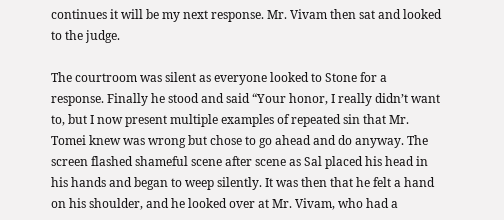continues it will be my next response. Mr. Vivam then sat and looked to the judge.

The courtroom was silent as everyone looked to Stone for a response. Finally he stood and said “Your honor, I really didn’t want to, but I now present multiple examples of repeated sin that Mr. Tomei knew was wrong but chose to go ahead and do anyway. The screen flashed shameful scene after scene as Sal placed his head in his hands and began to weep silently. It was then that he felt a hand on his shoulder, and he looked over at Mr. Vivam, who had a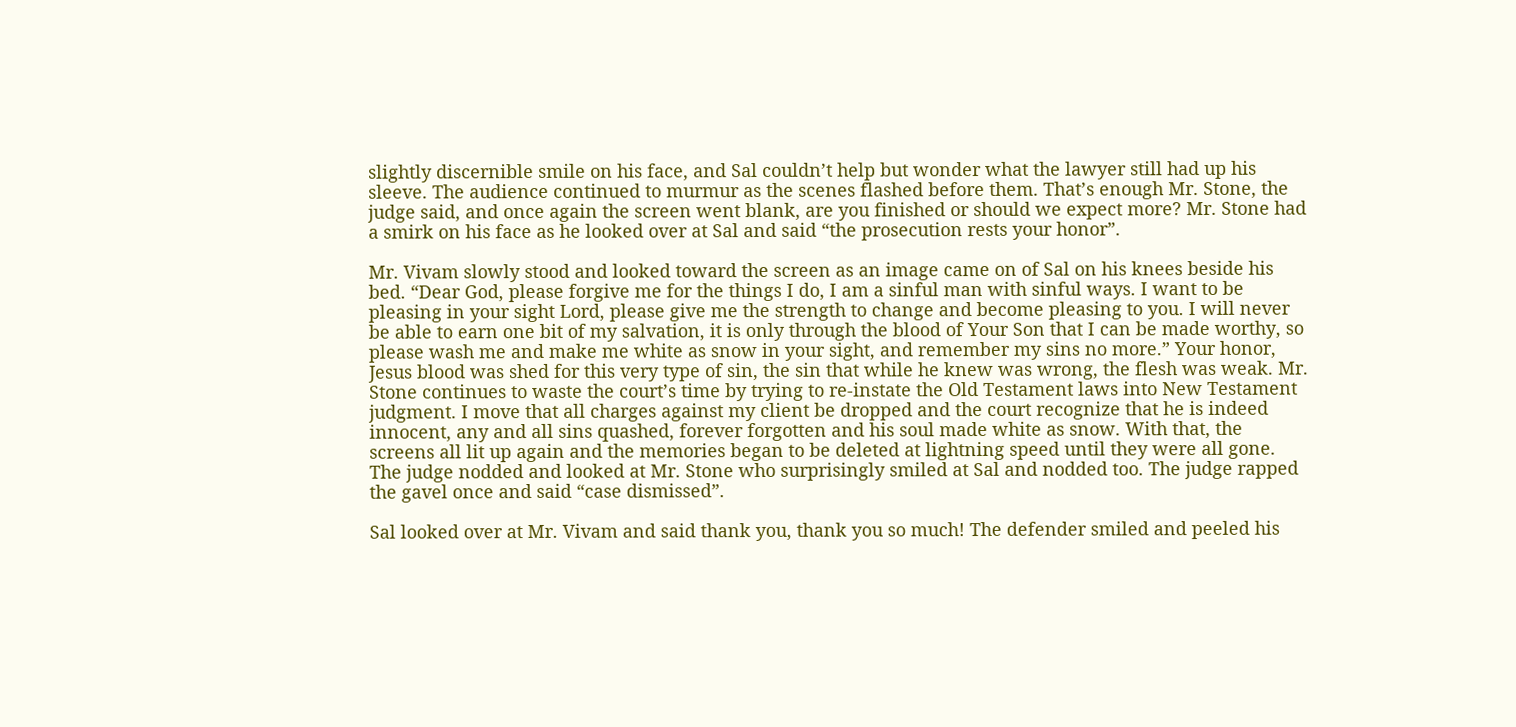slightly discernible smile on his face, and Sal couldn’t help but wonder what the lawyer still had up his sleeve. The audience continued to murmur as the scenes flashed before them. That’s enough Mr. Stone, the judge said, and once again the screen went blank, are you finished or should we expect more? Mr. Stone had a smirk on his face as he looked over at Sal and said “the prosecution rests your honor”.

Mr. Vivam slowly stood and looked toward the screen as an image came on of Sal on his knees beside his bed. “Dear God, please forgive me for the things I do, I am a sinful man with sinful ways. I want to be pleasing in your sight Lord, please give me the strength to change and become pleasing to you. I will never be able to earn one bit of my salvation, it is only through the blood of Your Son that I can be made worthy, so please wash me and make me white as snow in your sight, and remember my sins no more.” Your honor, Jesus blood was shed for this very type of sin, the sin that while he knew was wrong, the flesh was weak. Mr. Stone continues to waste the court’s time by trying to re-instate the Old Testament laws into New Testament judgment. I move that all charges against my client be dropped and the court recognize that he is indeed innocent, any and all sins quashed, forever forgotten and his soul made white as snow. With that, the screens all lit up again and the memories began to be deleted at lightning speed until they were all gone. The judge nodded and looked at Mr. Stone who surprisingly smiled at Sal and nodded too. The judge rapped the gavel once and said “case dismissed”.

Sal looked over at Mr. Vivam and said thank you, thank you so much! The defender smiled and peeled his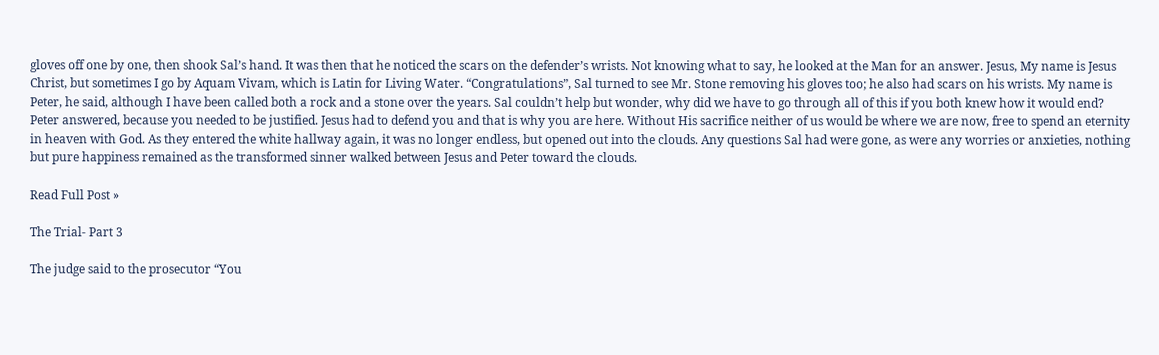gloves off one by one, then shook Sal’s hand. It was then that he noticed the scars on the defender’s wrists. Not knowing what to say, he looked at the Man for an answer. Jesus, My name is Jesus Christ, but sometimes I go by Aquam Vivam, which is Latin for Living Water. “Congratulations”, Sal turned to see Mr. Stone removing his gloves too; he also had scars on his wrists. My name is Peter, he said, although I have been called both a rock and a stone over the years. Sal couldn’t help but wonder, why did we have to go through all of this if you both knew how it would end? Peter answered, because you needed to be justified. Jesus had to defend you and that is why you are here. Without His sacrifice neither of us would be where we are now, free to spend an eternity in heaven with God. As they entered the white hallway again, it was no longer endless, but opened out into the clouds. Any questions Sal had were gone, as were any worries or anxieties, nothing but pure happiness remained as the transformed sinner walked between Jesus and Peter toward the clouds.

Read Full Post »

The Trial- Part 3

The judge said to the prosecutor “You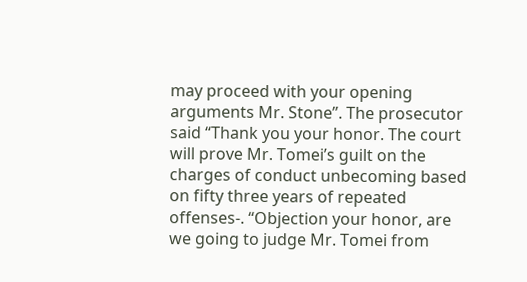may proceed with your opening arguments Mr. Stone”. The prosecutor said “Thank you your honor. The court will prove Mr. Tomei’s guilt on the charges of conduct unbecoming based on fifty three years of repeated offenses-. “Objection your honor, are we going to judge Mr. Tomei from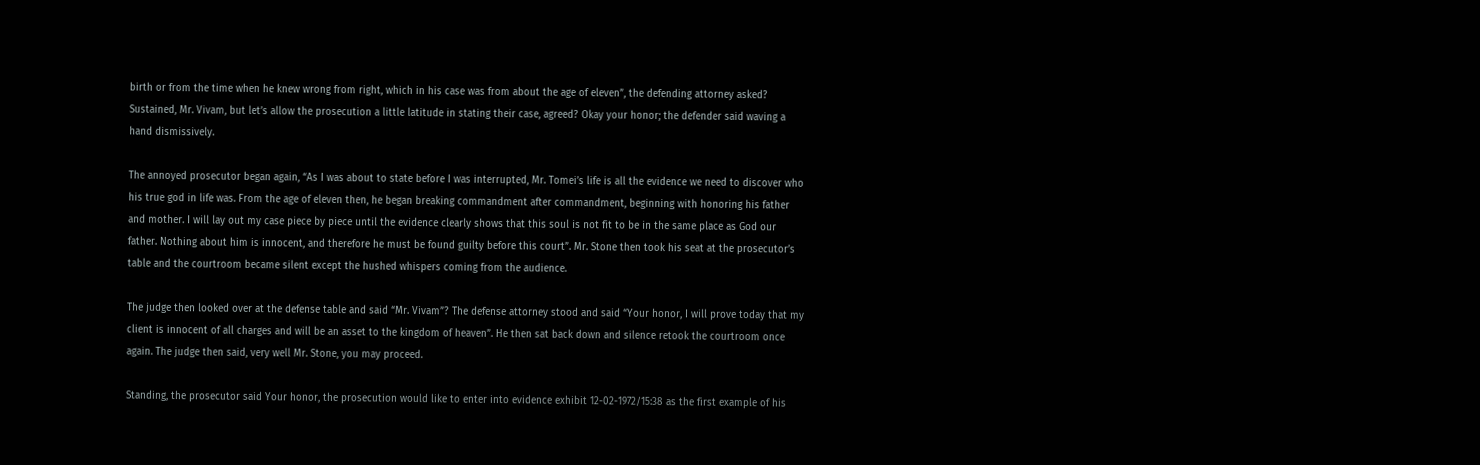birth or from the time when he knew wrong from right, which in his case was from about the age of eleven”, the defending attorney asked? Sustained, Mr. Vivam, but let’s allow the prosecution a little latitude in stating their case, agreed? Okay your honor; the defender said waving a hand dismissively.

The annoyed prosecutor began again, “As I was about to state before I was interrupted, Mr. Tomei’s life is all the evidence we need to discover who his true god in life was. From the age of eleven then, he began breaking commandment after commandment, beginning with honoring his father and mother. I will lay out my case piece by piece until the evidence clearly shows that this soul is not fit to be in the same place as God our father. Nothing about him is innocent, and therefore he must be found guilty before this court”. Mr. Stone then took his seat at the prosecutor’s table and the courtroom became silent except the hushed whispers coming from the audience.

The judge then looked over at the defense table and said “Mr. Vivam”? The defense attorney stood and said “Your honor, I will prove today that my client is innocent of all charges and will be an asset to the kingdom of heaven”. He then sat back down and silence retook the courtroom once again. The judge then said, very well Mr. Stone, you may proceed.

Standing, the prosecutor said Your honor, the prosecution would like to enter into evidence exhibit 12-02-1972/15:38 as the first example of his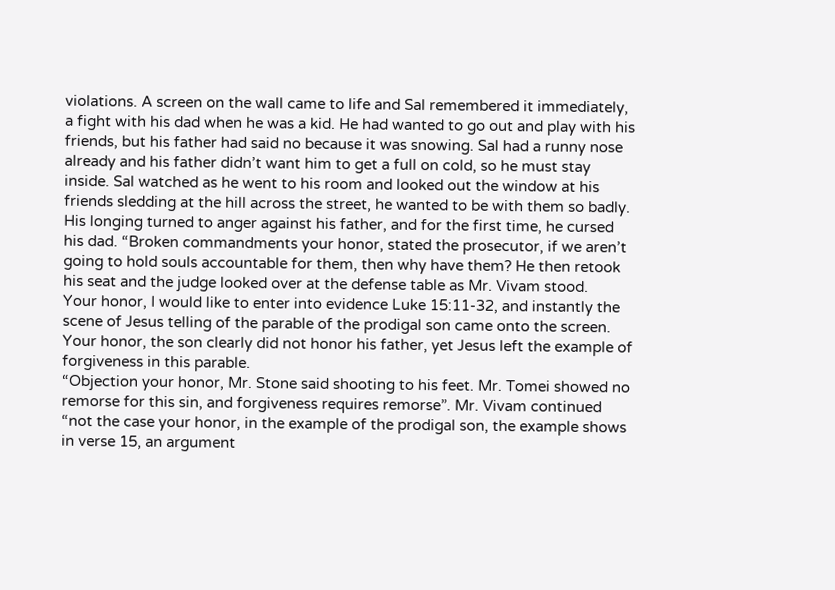violations. A screen on the wall came to life and Sal remembered it immediately, a fight with his dad when he was a kid. He had wanted to go out and play with his friends, but his father had said no because it was snowing. Sal had a runny nose already and his father didn’t want him to get a full on cold, so he must stay inside. Sal watched as he went to his room and looked out the window at his friends sledding at the hill across the street, he wanted to be with them so badly. His longing turned to anger against his father, and for the first time, he cursed his dad. “Broken commandments your honor, stated the prosecutor, if we aren’t going to hold souls accountable for them, then why have them? He then retook his seat and the judge looked over at the defense table as Mr. Vivam stood.
Your honor, I would like to enter into evidence Luke 15:11-32, and instantly the scene of Jesus telling of the parable of the prodigal son came onto the screen. Your honor, the son clearly did not honor his father, yet Jesus left the example of forgiveness in this parable.
“Objection your honor, Mr. Stone said shooting to his feet. Mr. Tomei showed no remorse for this sin, and forgiveness requires remorse”. Mr. Vivam continued “not the case your honor, in the example of the prodigal son, the example shows in verse 15, an argument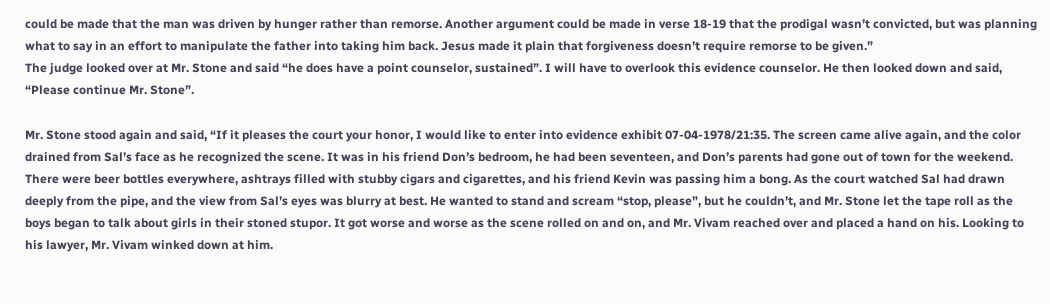could be made that the man was driven by hunger rather than remorse. Another argument could be made in verse 18-19 that the prodigal wasn’t convicted, but was planning what to say in an effort to manipulate the father into taking him back. Jesus made it plain that forgiveness doesn’t require remorse to be given.”
The judge looked over at Mr. Stone and said “he does have a point counselor, sustained”. I will have to overlook this evidence counselor. He then looked down and said, “Please continue Mr. Stone”.

Mr. Stone stood again and said, “If it pleases the court your honor, I would like to enter into evidence exhibit 07-04-1978/21:35. The screen came alive again, and the color drained from Sal’s face as he recognized the scene. It was in his friend Don’s bedroom, he had been seventeen, and Don’s parents had gone out of town for the weekend. There were beer bottles everywhere, ashtrays filled with stubby cigars and cigarettes, and his friend Kevin was passing him a bong. As the court watched Sal had drawn deeply from the pipe, and the view from Sal’s eyes was blurry at best. He wanted to stand and scream “stop, please”, but he couldn’t, and Mr. Stone let the tape roll as the boys began to talk about girls in their stoned stupor. It got worse and worse as the scene rolled on and on, and Mr. Vivam reached over and placed a hand on his. Looking to his lawyer, Mr. Vivam winked down at him.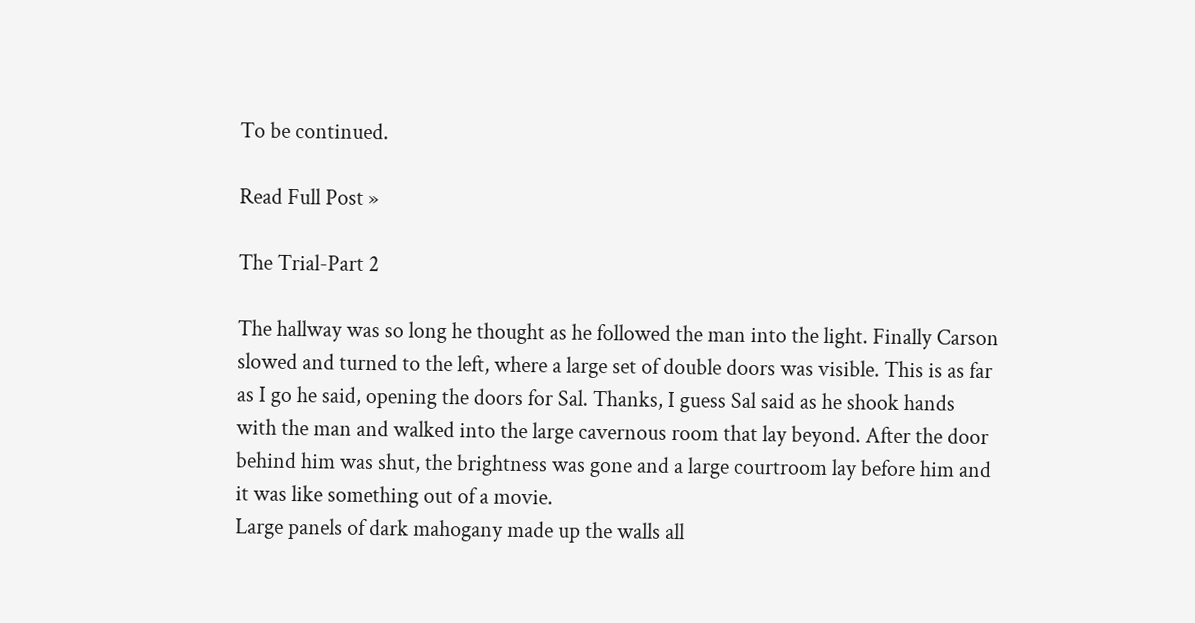To be continued.

Read Full Post »

The Trial-Part 2

The hallway was so long he thought as he followed the man into the light. Finally Carson slowed and turned to the left, where a large set of double doors was visible. This is as far as I go he said, opening the doors for Sal. Thanks, I guess Sal said as he shook hands with the man and walked into the large cavernous room that lay beyond. After the door behind him was shut, the brightness was gone and a large courtroom lay before him and it was like something out of a movie.
Large panels of dark mahogany made up the walls all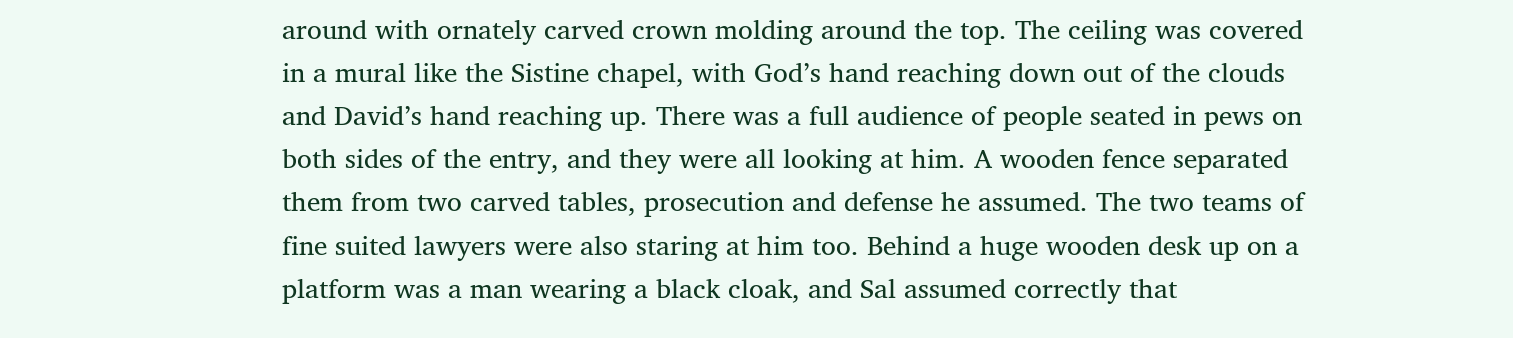around with ornately carved crown molding around the top. The ceiling was covered in a mural like the Sistine chapel, with God’s hand reaching down out of the clouds and David’s hand reaching up. There was a full audience of people seated in pews on both sides of the entry, and they were all looking at him. A wooden fence separated them from two carved tables, prosecution and defense he assumed. The two teams of fine suited lawyers were also staring at him too. Behind a huge wooden desk up on a platform was a man wearing a black cloak, and Sal assumed correctly that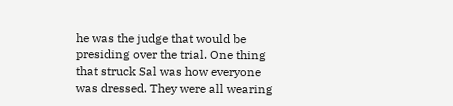he was the judge that would be presiding over the trial. One thing that struck Sal was how everyone was dressed. They were all wearing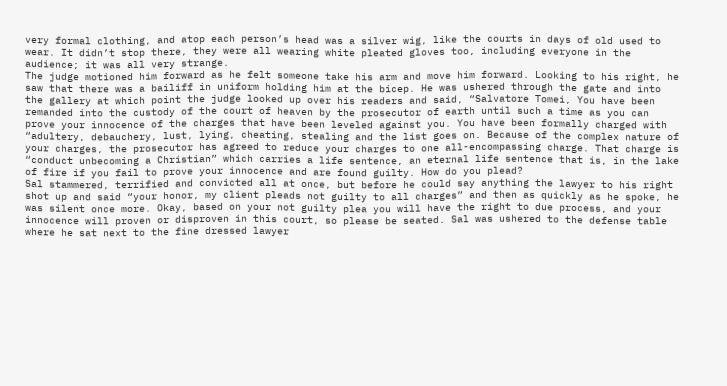very formal clothing, and atop each person’s head was a silver wig, like the courts in days of old used to wear. It didn’t stop there, they were all wearing white pleated gloves too, including everyone in the audience; it was all very strange.
The judge motioned him forward as he felt someone take his arm and move him forward. Looking to his right, he saw that there was a bailiff in uniform holding him at the bicep. He was ushered through the gate and into the gallery at which point the judge looked up over his readers and said, “Salvatore Tomei, You have been remanded into the custody of the court of heaven by the prosecutor of earth until such a time as you can prove your innocence of the charges that have been leveled against you. You have been formally charged with “adultery, debauchery, lust, lying, cheating, stealing and the list goes on. Because of the complex nature of your charges, the prosecutor has agreed to reduce your charges to one all-encompassing charge. That charge is “conduct unbecoming a Christian” which carries a life sentence, an eternal life sentence that is, in the lake of fire if you fail to prove your innocence and are found guilty. How do you plead?
Sal stammered, terrified and convicted all at once, but before he could say anything the lawyer to his right shot up and said “your honor, my client pleads not guilty to all charges” and then as quickly as he spoke, he was silent once more. Okay, based on your not guilty plea you will have the right to due process, and your innocence will proven or disproven in this court, so please be seated. Sal was ushered to the defense table where he sat next to the fine dressed lawyer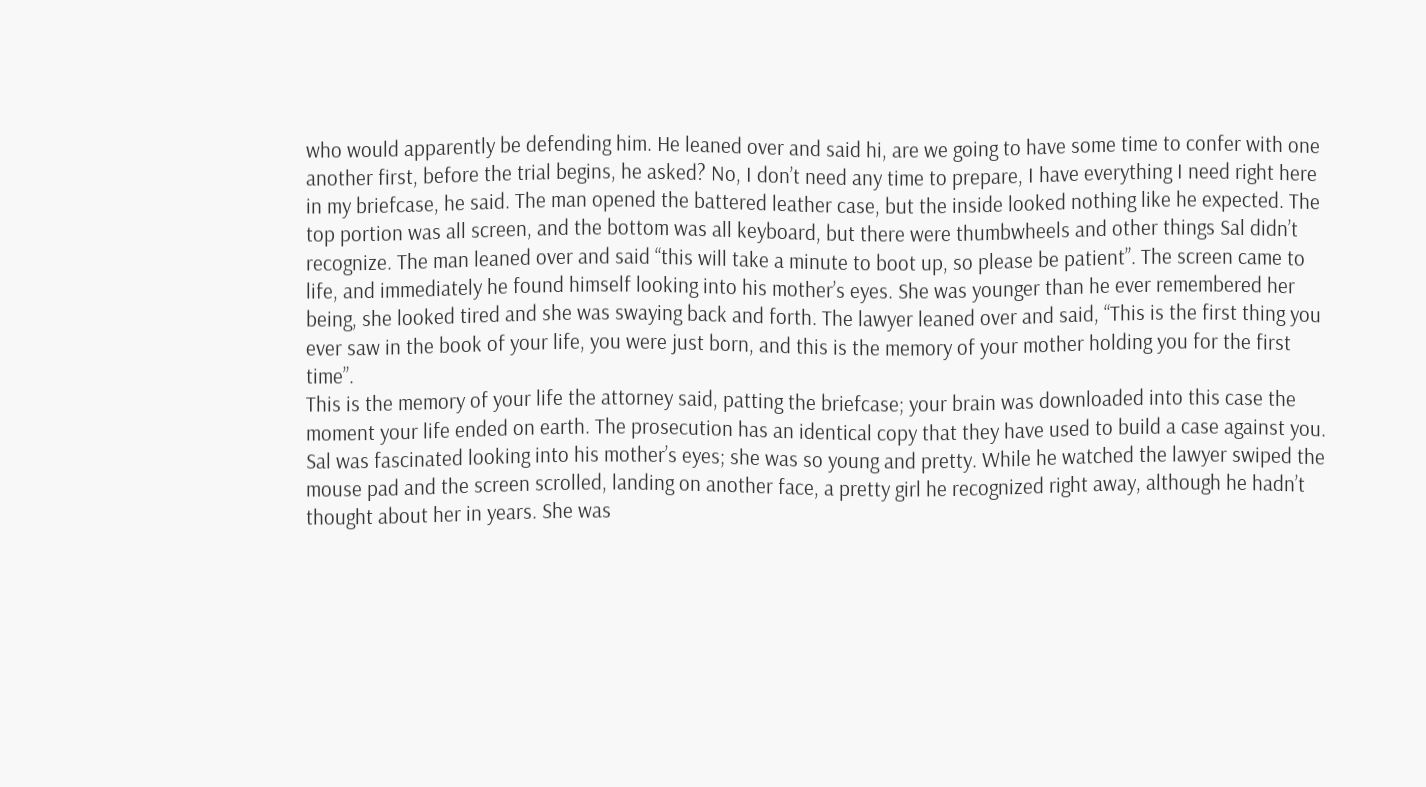who would apparently be defending him. He leaned over and said hi, are we going to have some time to confer with one another first, before the trial begins, he asked? No, I don’t need any time to prepare, I have everything I need right here in my briefcase, he said. The man opened the battered leather case, but the inside looked nothing like he expected. The top portion was all screen, and the bottom was all keyboard, but there were thumbwheels and other things Sal didn’t recognize. The man leaned over and said “this will take a minute to boot up, so please be patient”. The screen came to life, and immediately he found himself looking into his mother’s eyes. She was younger than he ever remembered her being, she looked tired and she was swaying back and forth. The lawyer leaned over and said, “This is the first thing you ever saw in the book of your life, you were just born, and this is the memory of your mother holding you for the first time”.
This is the memory of your life the attorney said, patting the briefcase; your brain was downloaded into this case the moment your life ended on earth. The prosecution has an identical copy that they have used to build a case against you. Sal was fascinated looking into his mother’s eyes; she was so young and pretty. While he watched the lawyer swiped the mouse pad and the screen scrolled, landing on another face, a pretty girl he recognized right away, although he hadn’t thought about her in years. She was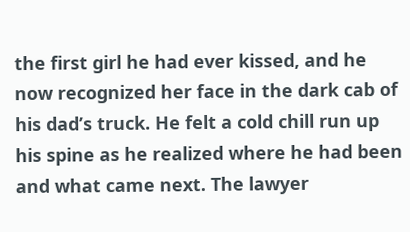the first girl he had ever kissed, and he now recognized her face in the dark cab of his dad’s truck. He felt a cold chill run up his spine as he realized where he had been and what came next. The lawyer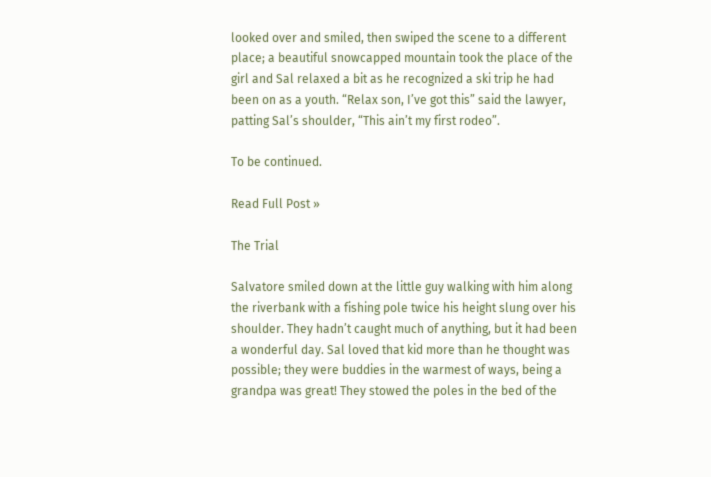looked over and smiled, then swiped the scene to a different place; a beautiful snowcapped mountain took the place of the girl and Sal relaxed a bit as he recognized a ski trip he had been on as a youth. “Relax son, I’ve got this” said the lawyer, patting Sal’s shoulder, “This ain’t my first rodeo”.

To be continued.

Read Full Post »

The Trial

Salvatore smiled down at the little guy walking with him along the riverbank with a fishing pole twice his height slung over his shoulder. They hadn’t caught much of anything, but it had been a wonderful day. Sal loved that kid more than he thought was possible; they were buddies in the warmest of ways, being a grandpa was great! They stowed the poles in the bed of the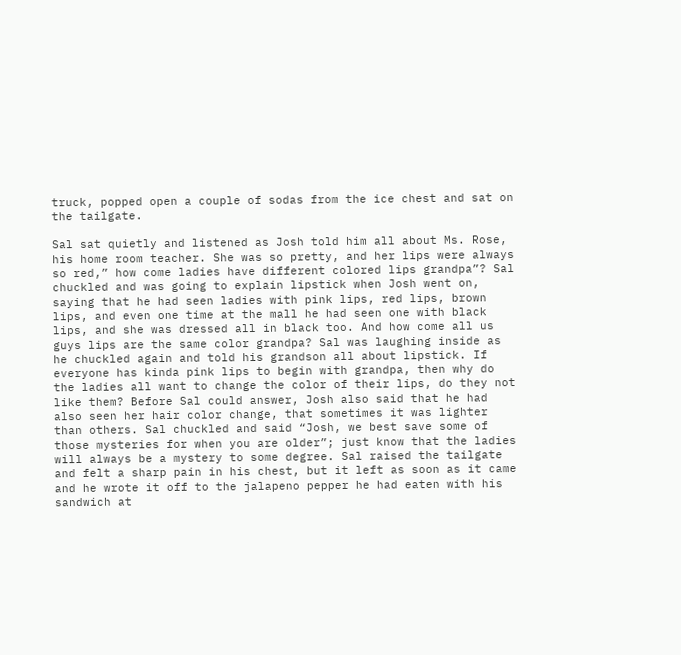truck, popped open a couple of sodas from the ice chest and sat on the tailgate.

Sal sat quietly and listened as Josh told him all about Ms. Rose, his home room teacher. She was so pretty, and her lips were always so red,” how come ladies have different colored lips grandpa”? Sal chuckled and was going to explain lipstick when Josh went on, saying that he had seen ladies with pink lips, red lips, brown lips, and even one time at the mall he had seen one with black lips, and she was dressed all in black too. And how come all us guys lips are the same color grandpa? Sal was laughing inside as he chuckled again and told his grandson all about lipstick. If everyone has kinda pink lips to begin with grandpa, then why do the ladies all want to change the color of their lips, do they not like them? Before Sal could answer, Josh also said that he had also seen her hair color change, that sometimes it was lighter than others. Sal chuckled and said “Josh, we best save some of those mysteries for when you are older”; just know that the ladies will always be a mystery to some degree. Sal raised the tailgate and felt a sharp pain in his chest, but it left as soon as it came and he wrote it off to the jalapeno pepper he had eaten with his sandwich at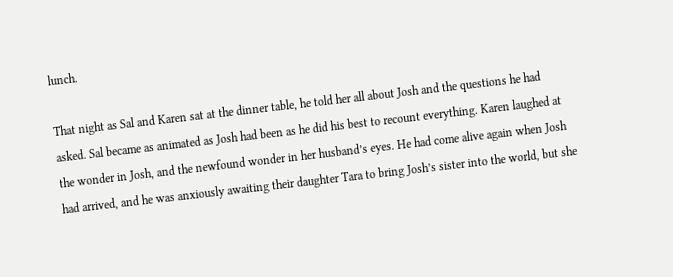lunch.

That night as Sal and Karen sat at the dinner table, he told her all about Josh and the questions he had asked. Sal became as animated as Josh had been as he did his best to recount everything. Karen laughed at the wonder in Josh, and the newfound wonder in her husband’s eyes. He had come alive again when Josh had arrived, and he was anxiously awaiting their daughter Tara to bring Josh’s sister into the world, but she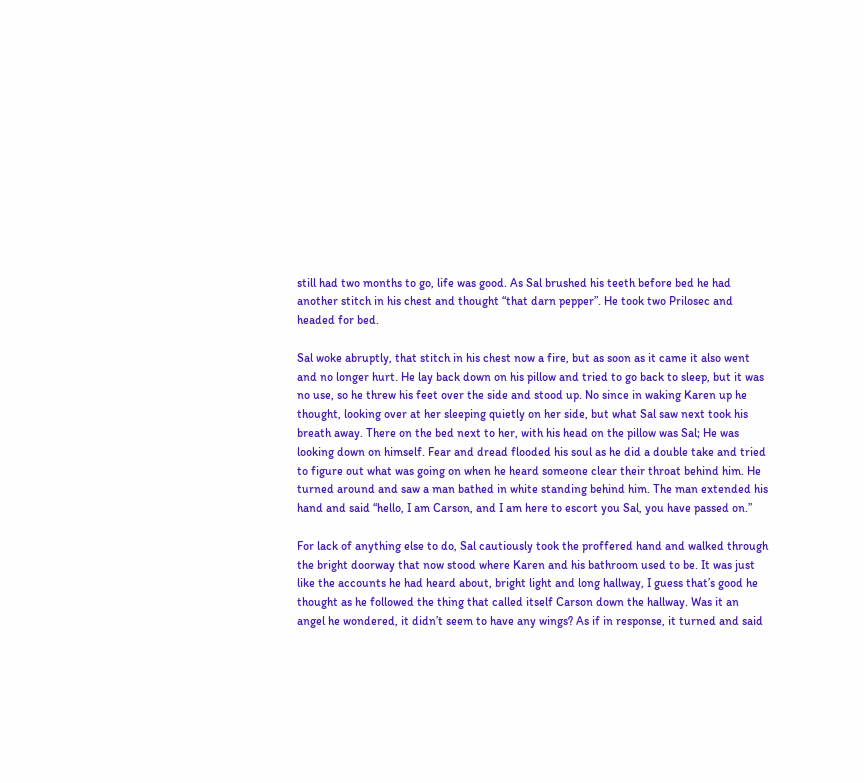still had two months to go, life was good. As Sal brushed his teeth before bed he had another stitch in his chest and thought “that darn pepper”. He took two Prilosec and headed for bed.

Sal woke abruptly, that stitch in his chest now a fire, but as soon as it came it also went and no longer hurt. He lay back down on his pillow and tried to go back to sleep, but it was no use, so he threw his feet over the side and stood up. No since in waking Karen up he thought, looking over at her sleeping quietly on her side, but what Sal saw next took his breath away. There on the bed next to her, with his head on the pillow was Sal; He was looking down on himself. Fear and dread flooded his soul as he did a double take and tried to figure out what was going on when he heard someone clear their throat behind him. He turned around and saw a man bathed in white standing behind him. The man extended his hand and said “hello, I am Carson, and I am here to escort you Sal, you have passed on.”

For lack of anything else to do, Sal cautiously took the proffered hand and walked through the bright doorway that now stood where Karen and his bathroom used to be. It was just like the accounts he had heard about, bright light and long hallway, I guess that’s good he thought as he followed the thing that called itself Carson down the hallway. Was it an angel he wondered, it didn’t seem to have any wings? As if in response, it turned and said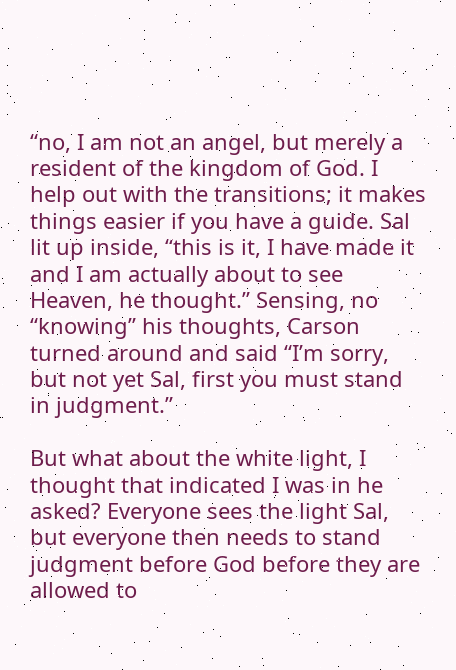“no, I am not an angel, but merely a resident of the kingdom of God. I help out with the transitions; it makes things easier if you have a guide. Sal lit up inside, “this is it, I have made it and I am actually about to see Heaven, he thought.” Sensing, no “knowing” his thoughts, Carson turned around and said “I’m sorry, but not yet Sal, first you must stand in judgment.”

But what about the white light, I thought that indicated I was in he asked? Everyone sees the light Sal, but everyone then needs to stand judgment before God before they are allowed to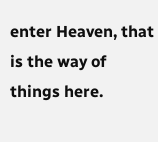enter Heaven, that is the way of things here.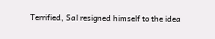Terrified, Sal resigned himself to the idea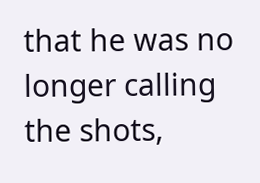that he was no longer calling the shots,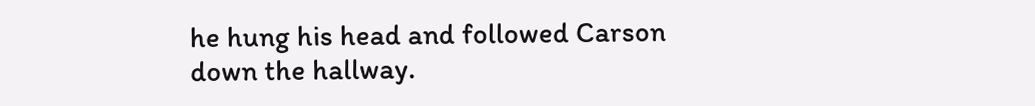he hung his head and followed Carson down the hallway.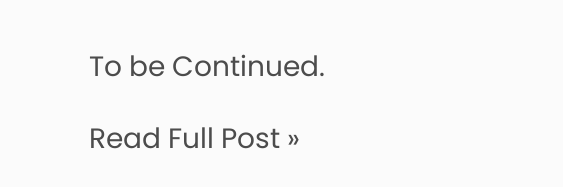To be Continued.

Read Full Post »